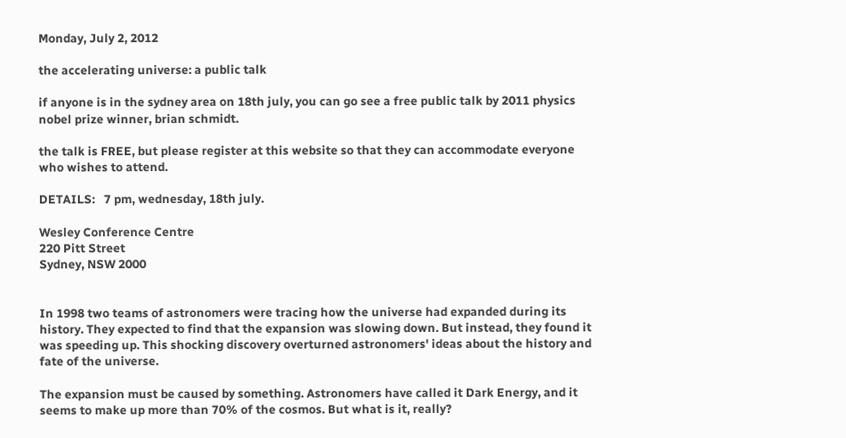Monday, July 2, 2012

the accelerating universe: a public talk

if anyone is in the sydney area on 18th july, you can go see a free public talk by 2011 physics nobel prize winner, brian schmidt.

the talk is FREE, but please register at this website so that they can accommodate everyone who wishes to attend.

DETAILS:   7 pm, wednesday, 18th july.

Wesley Conference Centre
220 Pitt Street
Sydney, NSW 2000


In 1998 two teams of astronomers were tracing how the universe had expanded during its history. They expected to find that the expansion was slowing down. But instead, they found it was speeding up. This shocking discovery overturned astronomers' ideas about the history and fate of the universe.

The expansion must be caused by something. Astronomers have called it Dark Energy, and it seems to make up more than 70% of the cosmos. But what is it, really?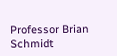Professor Brian Schmidt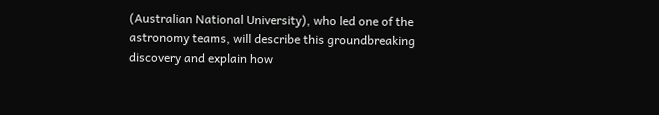(Australian National University), who led one of the astronomy teams, will describe this groundbreaking discovery and explain how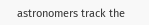astronomers track the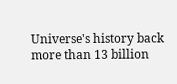Universe's history back more than 13 billion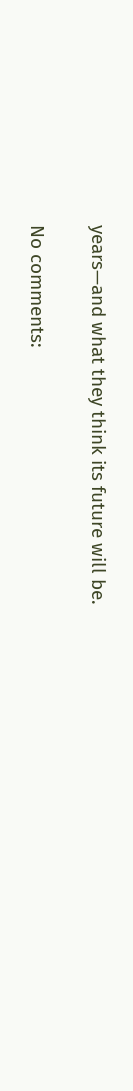years—and what they think its future will be.

No comments: